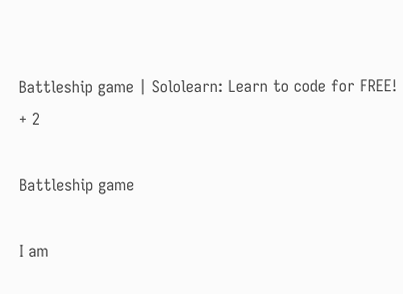Battleship game | Sololearn: Learn to code for FREE!
+ 2

Battleship game

I am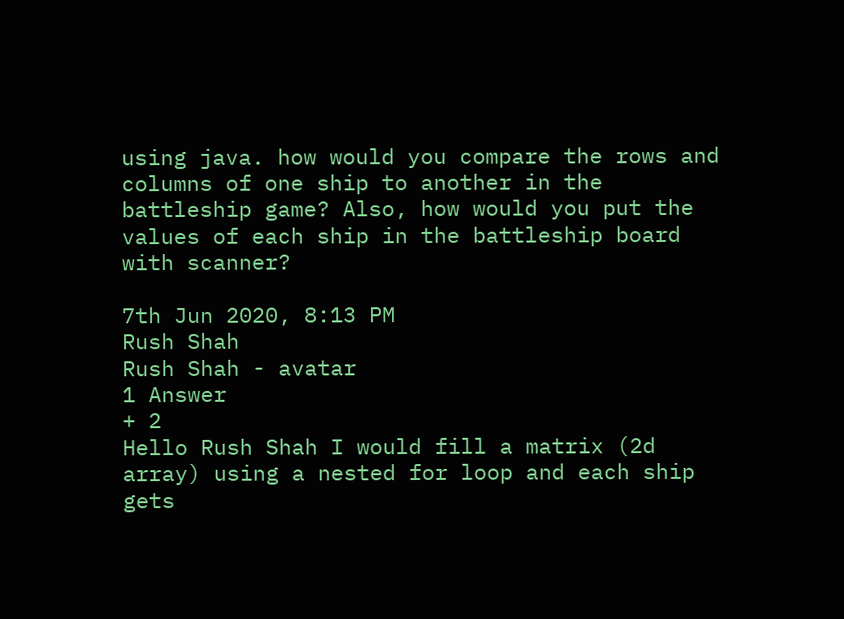using java. how would you compare the rows and columns of one ship to another in the battleship game? Also, how would you put the values of each ship in the battleship board with scanner?

7th Jun 2020, 8:13 PM
Rush Shah
Rush Shah - avatar
1 Answer
+ 2
Hello Rush Shah I would fill a matrix (2d array) using a nested for loop and each ship gets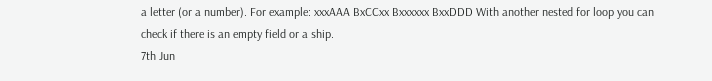a letter (or a number). For example: xxxAAA BxCCxx Bxxxxxx BxxDDD With another nested for loop you can check if there is an empty field or a ship.
7th Jun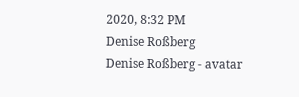2020, 8:32 PM
Denise Roßberg
Denise Roßberg - avatar